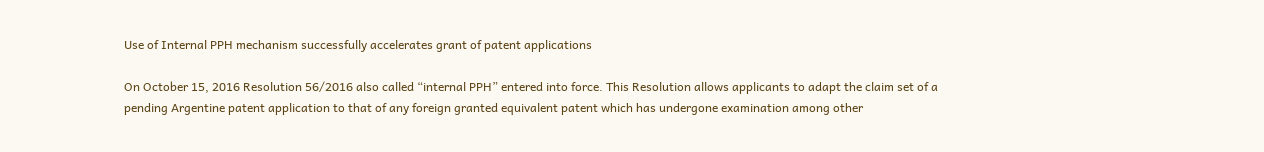Use of Internal PPH mechanism successfully accelerates grant of patent applications

On October 15, 2016 Resolution 56/2016 also called “internal PPH” entered into force. This Resolution allows applicants to adapt the claim set of a pending Argentine patent application to that of any foreign granted equivalent patent which has undergone examination among other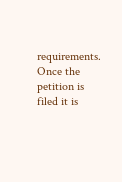requirements. Once the petition is filed it is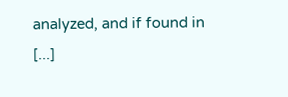analyzed, and if found in [...]